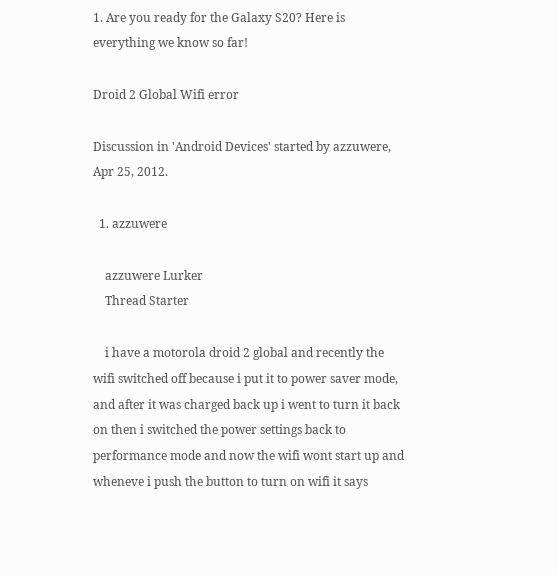1. Are you ready for the Galaxy S20? Here is everything we know so far!

Droid 2 Global Wifi error

Discussion in 'Android Devices' started by azzuwere, Apr 25, 2012.

  1. azzuwere

    azzuwere Lurker
    Thread Starter

    i have a motorola droid 2 global and recently the wifi switched off because i put it to power saver mode, and after it was charged back up i went to turn it back on then i switched the power settings back to performance mode and now the wifi wont start up and wheneve i push the button to turn on wifi it says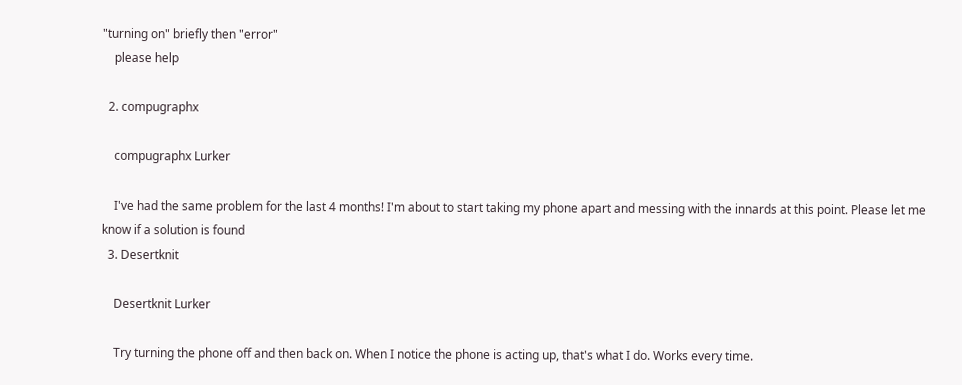"turning on" briefly then "error"
    please help

  2. compugraphx

    compugraphx Lurker

    I've had the same problem for the last 4 months! I'm about to start taking my phone apart and messing with the innards at this point. Please let me know if a solution is found
  3. Desertknit

    Desertknit Lurker

    Try turning the phone off and then back on. When I notice the phone is acting up, that's what I do. Works every time.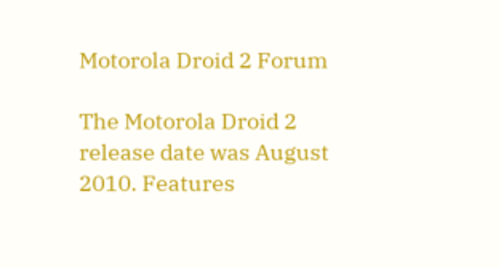Motorola Droid 2 Forum

The Motorola Droid 2 release date was August 2010. Features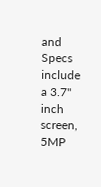and Specs include a 3.7" inch screen, 5MP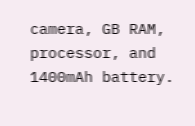camera, GB RAM, processor, and 1400mAh battery.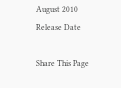August 2010
Release Date

Share This Page